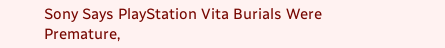Sony Says PlayStation Vita Burials Were Premature,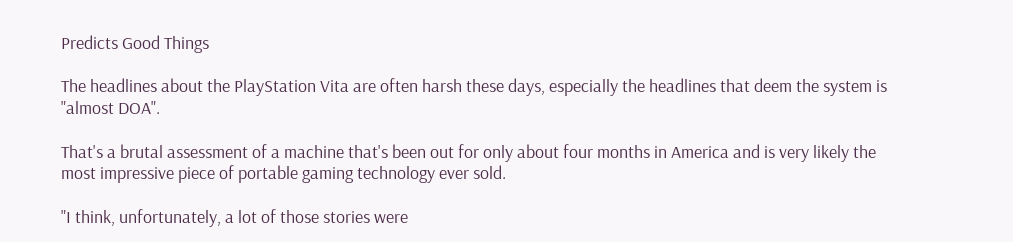Predicts Good Things

The headlines about the PlayStation Vita are often harsh these days, especially the headlines that deem the system is "almost DOA".

That's a brutal assessment of a machine that's been out for only about four months in America and is very likely the most impressive piece of portable gaming technology ever sold.

"I think, unfortunately, a lot of those stories were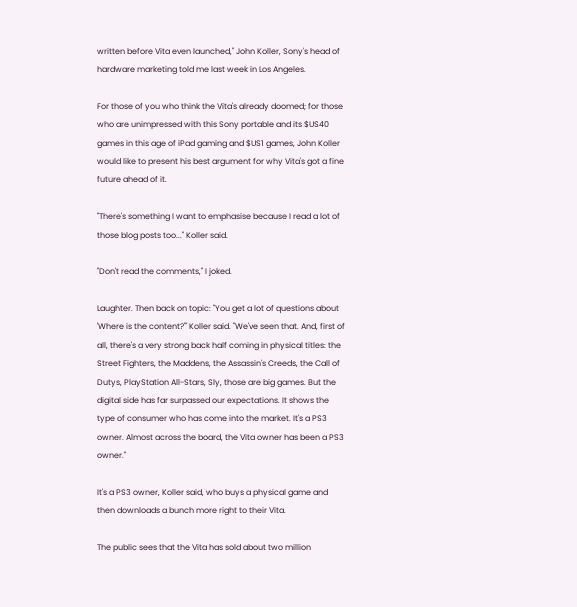written before Vita even launched," John Koller, Sony's head of hardware marketing told me last week in Los Angeles.

For those of you who think the Vita's already doomed; for those who are unimpressed with this Sony portable and its $US40 games in this age of iPad gaming and $US1 games, John Koller would like to present his best argument for why Vita's got a fine future ahead of it.

"There's something I want to emphasise because I read a lot of those blog posts too..." Koller said.

"Don't read the comments," I joked.

Laughter. Then back on topic: "You get a lot of questions about 'Where is the content?'" Koller said. "We've seen that. And, first of all, there's a very strong back half coming in physical titles: the Street Fighters, the Maddens, the Assassin's Creeds, the Call of Dutys, PlayStation All-Stars, Sly, those are big games. But the digital side has far surpassed our expectations. It shows the type of consumer who has come into the market. It's a PS3 owner. Almost across the board, the Vita owner has been a PS3 owner."

It's a PS3 owner, Koller said, who buys a physical game and then downloads a bunch more right to their Vita.

The public sees that the Vita has sold about two million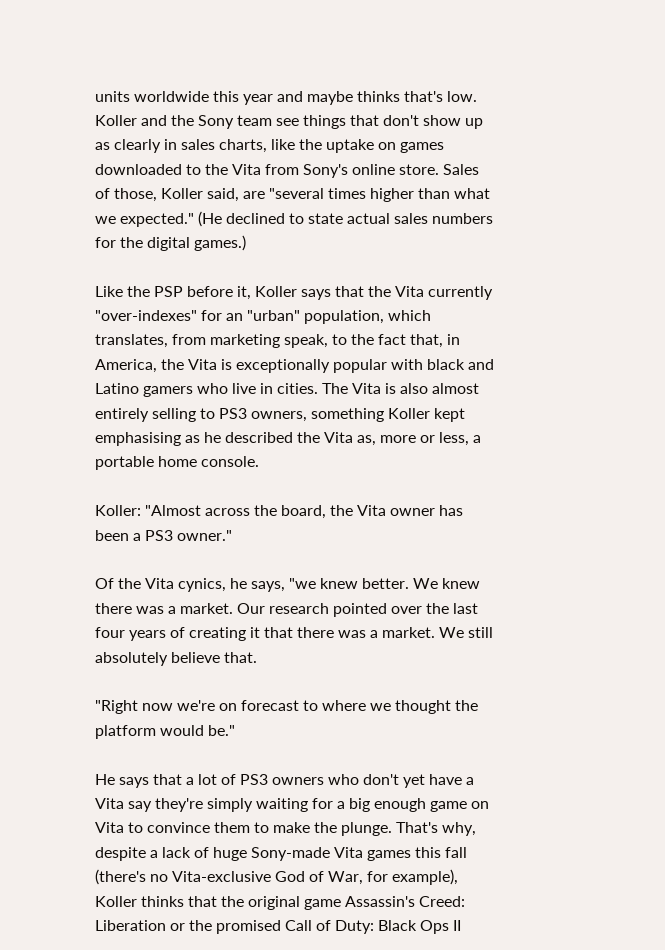units worldwide this year and maybe thinks that's low. Koller and the Sony team see things that don't show up as clearly in sales charts, like the uptake on games downloaded to the Vita from Sony's online store. Sales of those, Koller said, are "several times higher than what we expected." (He declined to state actual sales numbers for the digital games.)

Like the PSP before it, Koller says that the Vita currently "over-indexes" for an "urban" population, which translates, from marketing speak, to the fact that, in America, the Vita is exceptionally popular with black and Latino gamers who live in cities. The Vita is also almost entirely selling to PS3 owners, something Koller kept emphasising as he described the Vita as, more or less, a portable home console.

Koller: "Almost across the board, the Vita owner has been a PS3 owner."

Of the Vita cynics, he says, "we knew better. We knew there was a market. Our research pointed over the last four years of creating it that there was a market. We still absolutely believe that.

"Right now we're on forecast to where we thought the platform would be."

He says that a lot of PS3 owners who don't yet have a Vita say they're simply waiting for a big enough game on Vita to convince them to make the plunge. That's why, despite a lack of huge Sony-made Vita games this fall (there's no Vita-exclusive God of War, for example), Koller thinks that the original game Assassin's Creed: Liberation or the promised Call of Duty: Black Ops II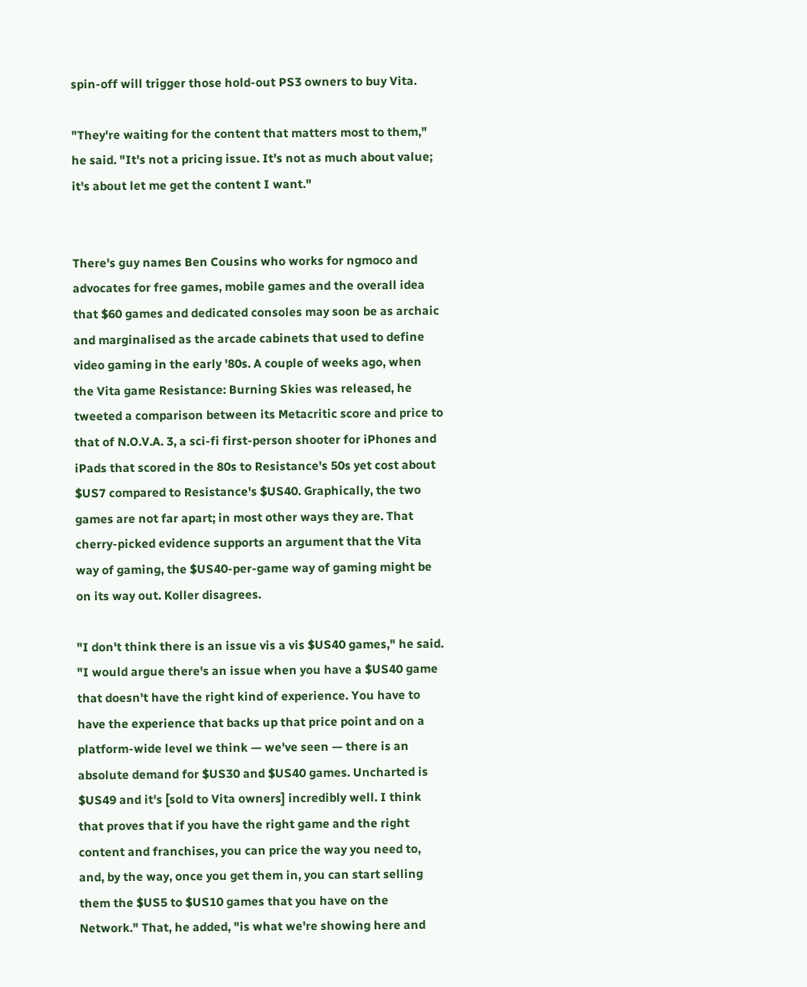spin-off will trigger those hold-out PS3 owners to buy Vita.

"They're waiting for the content that matters most to them," he said. "It's not a pricing issue. It's not as much about value; it's about let me get the content I want."


There's guy names Ben Cousins who works for ngmoco and advocates for free games, mobile games and the overall idea that $60 games and dedicated consoles may soon be as archaic and marginalised as the arcade cabinets that used to define video gaming in the early '80s. A couple of weeks ago, when the Vita game Resistance: Burning Skies was released, he tweeted a comparison between its Metacritic score and price to that of N.O.V.A. 3, a sci-fi first-person shooter for iPhones and iPads that scored in the 80s to Resistance's 50s yet cost about $US7 compared to Resistance's $US40. Graphically, the two games are not far apart; in most other ways they are. That cherry-picked evidence supports an argument that the Vita way of gaming, the $US40-per-game way of gaming might be on its way out. Koller disagrees.

"I don't think there is an issue vis a vis $US40 games," he said. "I would argue there's an issue when you have a $US40 game that doesn't have the right kind of experience. You have to have the experience that backs up that price point and on a platform-wide level we think — we've seen — there is an absolute demand for $US30 and $US40 games. Uncharted is $US49 and it's [sold to Vita owners] incredibly well. I think that proves that if you have the right game and the right content and franchises, you can price the way you need to, and, by the way, once you get them in, you can start selling them the $US5 to $US10 games that you have on the Network." That, he added, "is what we're showing here and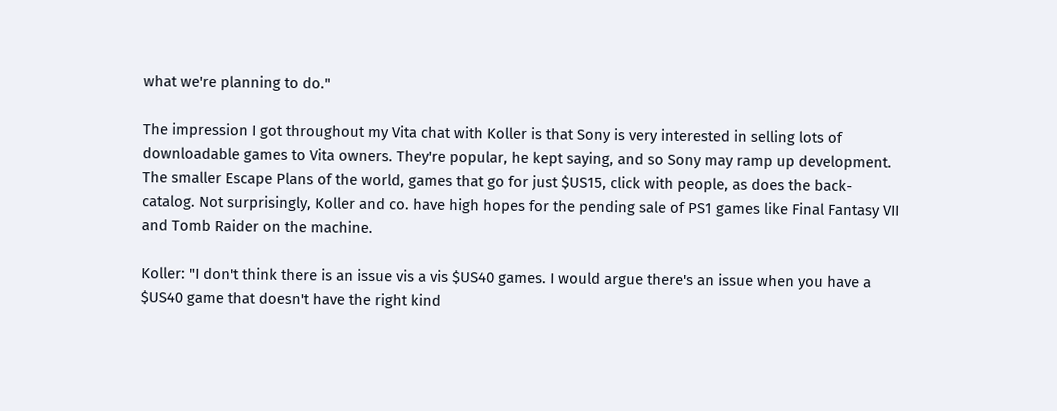what we're planning to do."

The impression I got throughout my Vita chat with Koller is that Sony is very interested in selling lots of downloadable games to Vita owners. They're popular, he kept saying, and so Sony may ramp up development. The smaller Escape Plans of the world, games that go for just $US15, click with people, as does the back-catalog. Not surprisingly, Koller and co. have high hopes for the pending sale of PS1 games like Final Fantasy VII and Tomb Raider on the machine.

Koller: "I don't think there is an issue vis a vis $US40 games. I would argue there's an issue when you have a $US40 game that doesn't have the right kind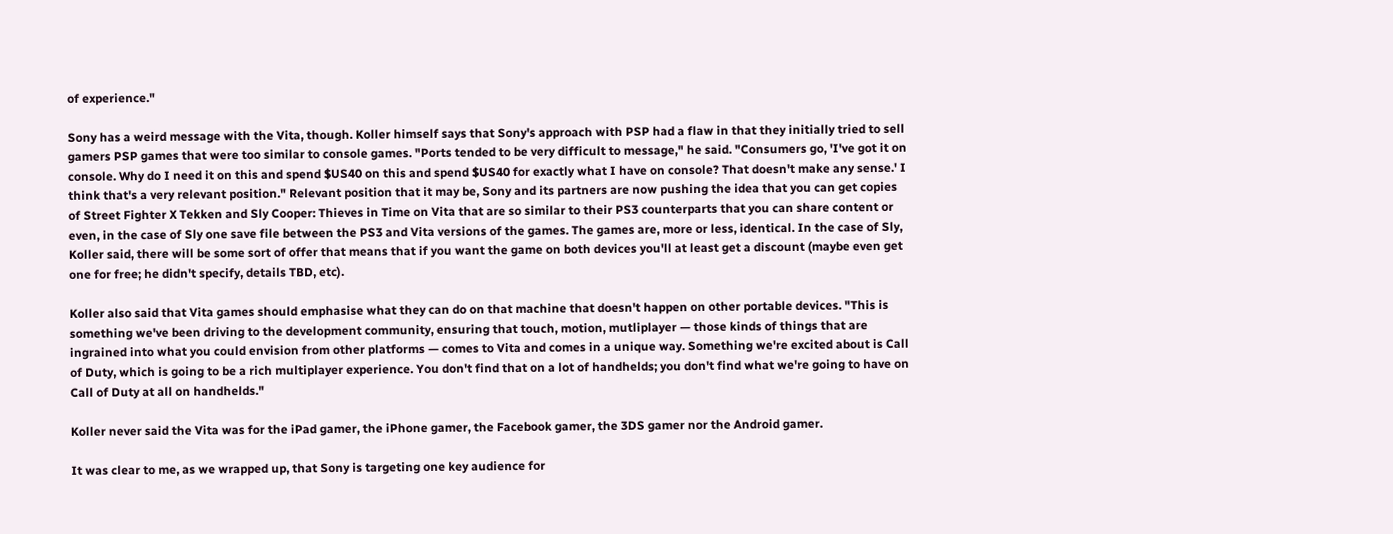of experience."

Sony has a weird message with the Vita, though. Koller himself says that Sony's approach with PSP had a flaw in that they initially tried to sell gamers PSP games that were too similar to console games. "Ports tended to be very difficult to message," he said. "Consumers go, 'I've got it on console. Why do I need it on this and spend $US40 on this and spend $US40 for exactly what I have on console? That doesn't make any sense.' I think that's a very relevant position." Relevant position that it may be, Sony and its partners are now pushing the idea that you can get copies of Street Fighter X Tekken and Sly Cooper: Thieves in Time on Vita that are so similar to their PS3 counterparts that you can share content or even, in the case of Sly one save file between the PS3 and Vita versions of the games. The games are, more or less, identical. In the case of Sly, Koller said, there will be some sort of offer that means that if you want the game on both devices you'll at least get a discount (maybe even get one for free; he didn't specify, details TBD, etc).

Koller also said that Vita games should emphasise what they can do on that machine that doesn't happen on other portable devices. "This is something we've been driving to the development community, ensuring that touch, motion, mutliplayer — those kinds of things that are ingrained into what you could envision from other platforms — comes to Vita and comes in a unique way. Something we're excited about is Call of Duty, which is going to be a rich multiplayer experience. You don't find that on a lot of handhelds; you don't find what we're going to have on Call of Duty at all on handhelds."

Koller never said the Vita was for the iPad gamer, the iPhone gamer, the Facebook gamer, the 3DS gamer nor the Android gamer.

It was clear to me, as we wrapped up, that Sony is targeting one key audience for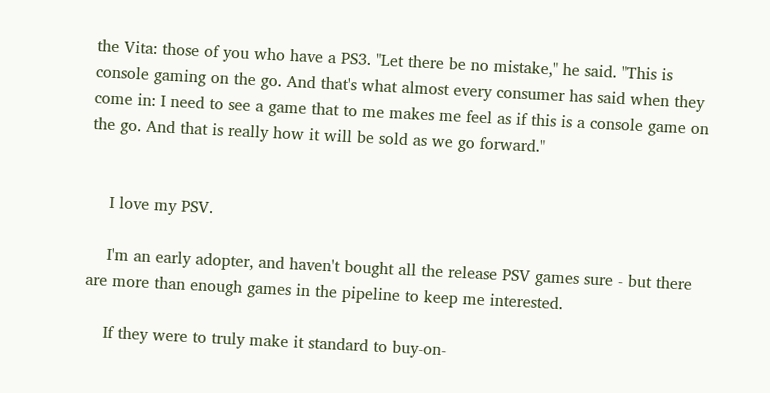the Vita: those of you who have a PS3. "Let there be no mistake," he said. "This is console gaming on the go. And that's what almost every consumer has said when they come in: I need to see a game that to me makes me feel as if this is a console game on the go. And that is really how it will be sold as we go forward."


    I love my PSV.

    I'm an early adopter, and haven't bought all the release PSV games sure - but there are more than enough games in the pipeline to keep me interested.

    If they were to truly make it standard to buy-on-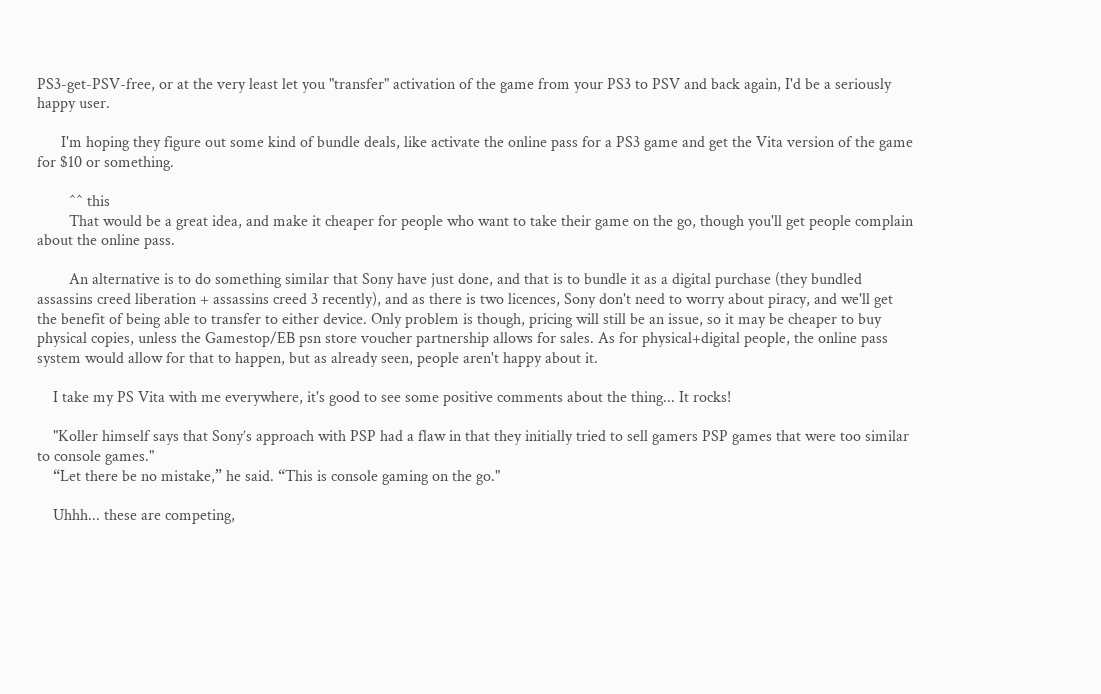PS3-get-PSV-free, or at the very least let you "transfer" activation of the game from your PS3 to PSV and back again, I'd be a seriously happy user.

      I'm hoping they figure out some kind of bundle deals, like activate the online pass for a PS3 game and get the Vita version of the game for $10 or something.

        ^^ this
        That would be a great idea, and make it cheaper for people who want to take their game on the go, though you'll get people complain about the online pass.

        An alternative is to do something similar that Sony have just done, and that is to bundle it as a digital purchase (they bundled assassins creed liberation + assassins creed 3 recently), and as there is two licences, Sony don't need to worry about piracy, and we'll get the benefit of being able to transfer to either device. Only problem is though, pricing will still be an issue, so it may be cheaper to buy physical copies, unless the Gamestop/EB psn store voucher partnership allows for sales. As for physical+digital people, the online pass system would allow for that to happen, but as already seen, people aren't happy about it.

    I take my PS Vita with me everywhere, it's good to see some positive comments about the thing... It rocks!

    "Koller himself says that Sony’s approach with PSP had a flaw in that they initially tried to sell gamers PSP games that were too similar to console games."
    “Let there be no mistake,” he said. “This is console gaming on the go."

    Uhhh... these are competing,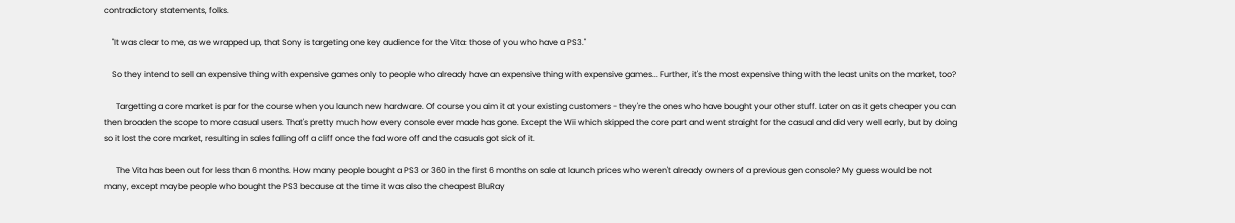contradictory statements, folks.

    "It was clear to me, as we wrapped up, that Sony is targeting one key audience for the Vita: those of you who have a PS3."

    So they intend to sell an expensive thing with expensive games only to people who already have an expensive thing with expensive games... Further, it's the most expensive thing with the least units on the market, too?

      Targetting a core market is par for the course when you launch new hardware. Of course you aim it at your existing customers - they're the ones who have bought your other stuff. Later on as it gets cheaper you can then broaden the scope to more casual users. That's pretty much how every console ever made has gone. Except the Wii which skipped the core part and went straight for the casual and did very well early, but by doing so it lost the core market, resulting in sales falling off a cliff once the fad wore off and the casuals got sick of it.

      The Vita has been out for less than 6 months. How many people bought a PS3 or 360 in the first 6 months on sale at launch prices who weren't already owners of a previous gen console? My guess would be not many, except maybe people who bought the PS3 because at the time it was also the cheapest BluRay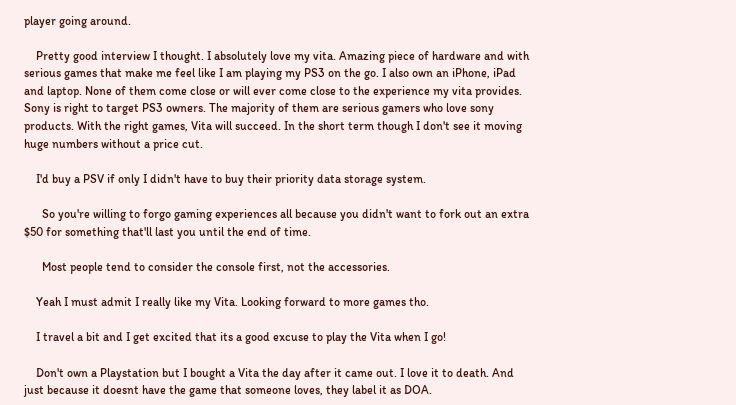player going around.

    Pretty good interview I thought. I absolutely love my vita. Amazing piece of hardware and with serious games that make me feel like I am playing my PS3 on the go. I also own an iPhone, iPad and laptop. None of them come close or will ever come close to the experience my vita provides. Sony is right to target PS3 owners. The majority of them are serious gamers who love sony products. With the right games, Vita will succeed. In the short term though I don't see it moving huge numbers without a price cut.

    I'd buy a PSV if only I didn't have to buy their priority data storage system.

      So you're willing to forgo gaming experiences all because you didn't want to fork out an extra $50 for something that'll last you until the end of time.

      Most people tend to consider the console first, not the accessories.

    Yeah I must admit I really like my Vita. Looking forward to more games tho.

    I travel a bit and I get excited that its a good excuse to play the Vita when I go!

    Don't own a Playstation but I bought a Vita the day after it came out. I love it to death. And just because it doesnt have the game that someone loves, they label it as DOA.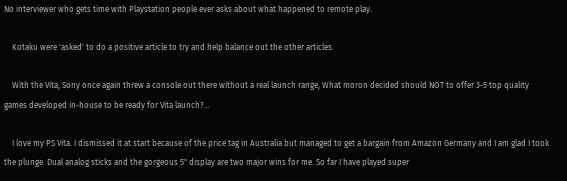No interviewer who gets time with Playstation people ever asks about what happened to remote play.

    Kotaku were 'asked' to do a positive article to try and help balance out the other articles.

    With the Vita, Sony once again threw a console out there without a real launch range, What moron decided should NOT to offer 3-5 top quality games developed in-house to be ready for Vita launch?...

    I love my PS Vita. I dismissed it at start because of the price tag in Australia but managed to get a bargain from Amazon Germany and I am glad I took the plunge. Dual analog sticks and the gorgeous 5" display are two major wins for me. So far I have played super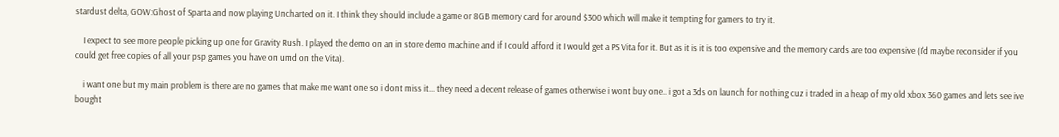stardust delta, GOW:Ghost of Sparta and now playing Uncharted on it. I think they should include a game or 8GB memory card for around $300 which will make it tempting for gamers to try it.

    I expect to see more people picking up one for Gravity Rush. I played the demo on an in store demo machine and if I could afford it I would get a PS Vita for it. But as it is it is too expensive and the memory cards are too expensive (I'd maybe reconsider if you could get free copies of all your psp games you have on umd on the Vita).

    i want one but my main problem is there are no games that make me want one so i dont miss it... they need a decent release of games otherwise i wont buy one.. i got a 3ds on launch for nothing cuz i traded in a heap of my old xbox 360 games and lets see ive bought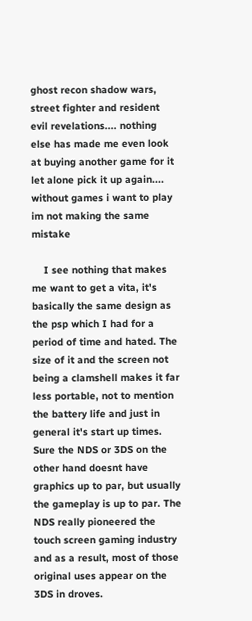ghost recon shadow wars, street fighter and resident evil revelations.... nothing else has made me even look at buying another game for it let alone pick it up again.... without games i want to play im not making the same mistake

    I see nothing that makes me want to get a vita, it's basically the same design as the psp which I had for a period of time and hated. The size of it and the screen not being a clamshell makes it far less portable, not to mention the battery life and just in general it's start up times. Sure the NDS or 3DS on the other hand doesnt have graphics up to par, but usually the gameplay is up to par. The NDS really pioneered the touch screen gaming industry and as a result, most of those original uses appear on the 3DS in droves.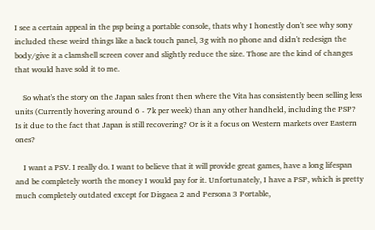I see a certain appeal in the psp being a portable console, thats why I honestly don't see why sony included these weird things like a back touch panel, 3g with no phone and didn't redesign the body/give it a clamshell screen cover and slightly reduce the size. Those are the kind of changes that would have sold it to me.

    So what's the story on the Japan sales front then where the Vita has consistently been selling less units (Currently hovering around 6 - 7k per week) than any other handheld, including the PSP? Is it due to the fact that Japan is still recovering? Or is it a focus on Western markets over Eastern ones?

    I want a PSV. I really do. I want to believe that it will provide great games, have a long lifespan and be completely worth the money I would pay for it. Unfortunately, I have a PSP, which is pretty much completely outdated except for Disgaea 2 and Persona 3 Portable,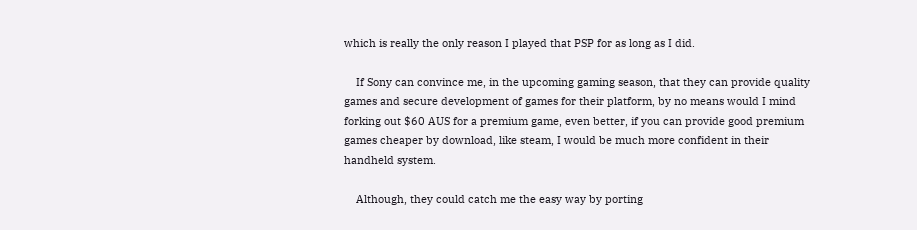which is really the only reason I played that PSP for as long as I did.

    If Sony can convince me, in the upcoming gaming season, that they can provide quality games and secure development of games for their platform, by no means would I mind forking out $60 AUS for a premium game, even better, if you can provide good premium games cheaper by download, like steam, I would be much more confident in their handheld system.

    Although, they could catch me the easy way by porting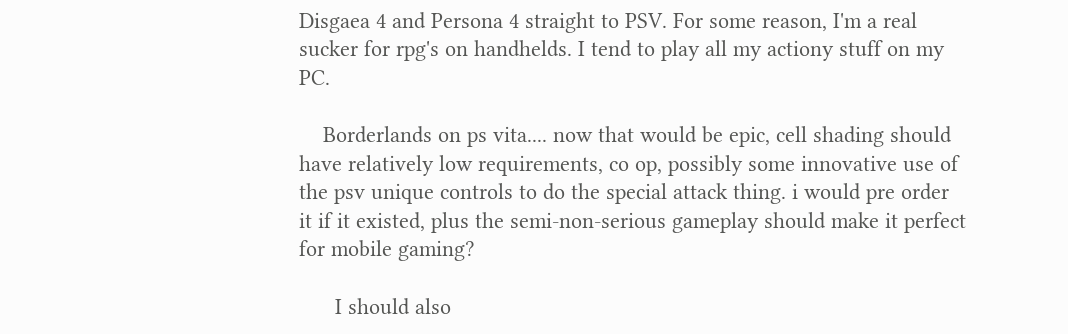Disgaea 4 and Persona 4 straight to PSV. For some reason, I'm a real sucker for rpg's on handhelds. I tend to play all my actiony stuff on my PC.

    Borderlands on ps vita.... now that would be epic, cell shading should have relatively low requirements, co op, possibly some innovative use of the psv unique controls to do the special attack thing. i would pre order it if it existed, plus the semi-non-serious gameplay should make it perfect for mobile gaming?

      I should also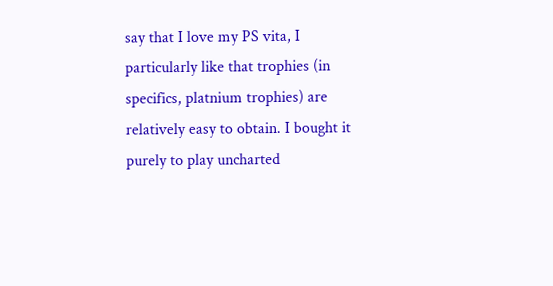say that I love my PS vita, I particularly like that trophies (in specifics, platnium trophies) are relatively easy to obtain. I bought it purely to play uncharted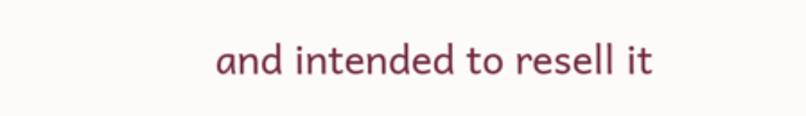and intended to resell it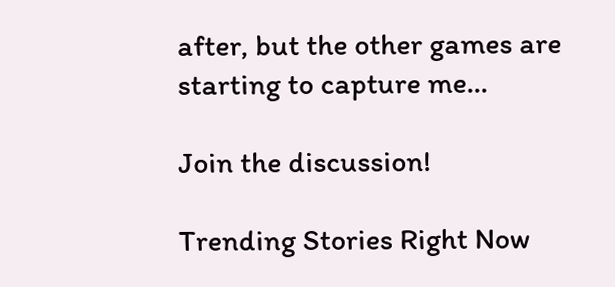after, but the other games are starting to capture me...

Join the discussion!

Trending Stories Right Now